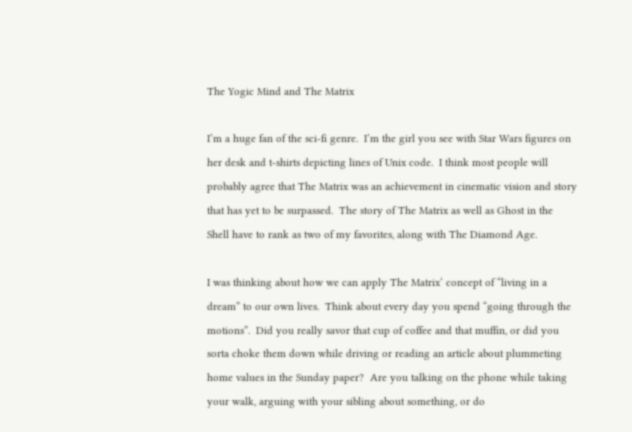The Yogic Mind and The Matrix

I’m a huge fan of the sci-fi genre.  I’m the girl you see with Star Wars figures on her desk and t-shirts depicting lines of Unix code.  I think most people will probably agree that The Matrix was an achievement in cinematic vision and story that has yet to be surpassed.  The story of The Matrix as well as Ghost in the Shell have to rank as two of my favorites, along with The Diamond Age.

I was thinking about how we can apply The Matrix‘ concept of “living in a dream” to our own lives.  Think about every day you spend “going through the motions”.  Did you really savor that cup of coffee and that muffin, or did you sorta choke them down while driving or reading an article about plummeting home values in the Sunday paper?  Are you talking on the phone while taking your walk, arguing with your sibling about something, or do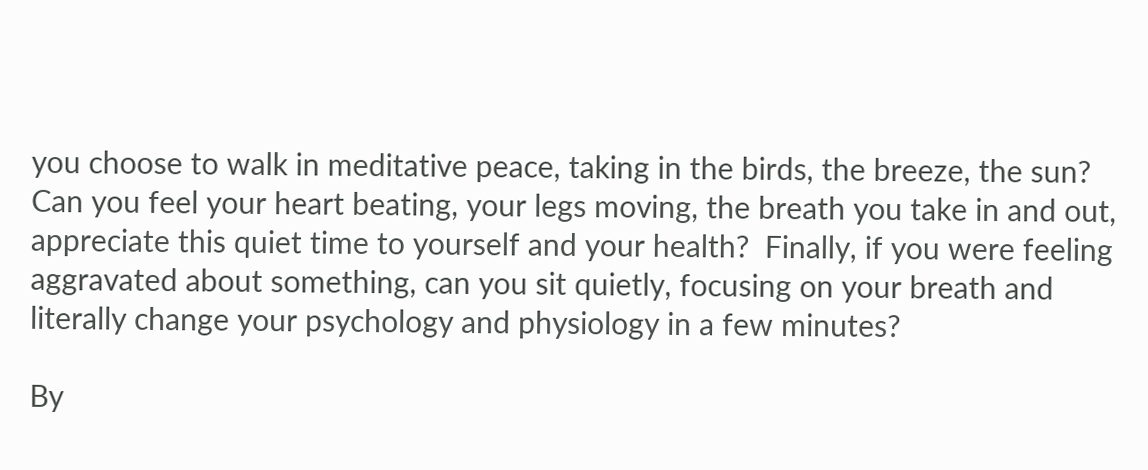you choose to walk in meditative peace, taking in the birds, the breeze, the sun?  Can you feel your heart beating, your legs moving, the breath you take in and out, appreciate this quiet time to yourself and your health?  Finally, if you were feeling aggravated about something, can you sit quietly, focusing on your breath and literally change your psychology and physiology in a few minutes?

By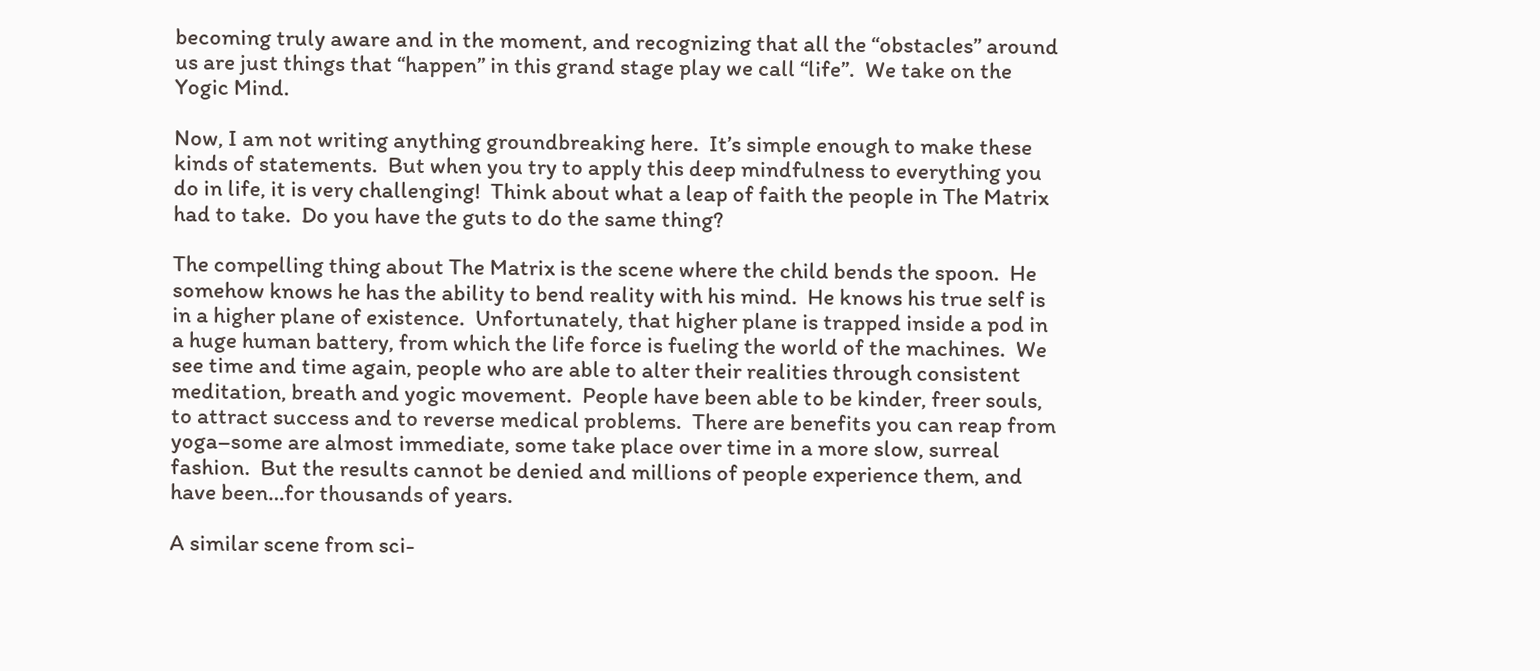becoming truly aware and in the moment, and recognizing that all the “obstacles” around us are just things that “happen” in this grand stage play we call “life”.  We take on the Yogic Mind.

Now, I am not writing anything groundbreaking here.  It’s simple enough to make these kinds of statements.  But when you try to apply this deep mindfulness to everything you do in life, it is very challenging!  Think about what a leap of faith the people in The Matrix had to take.  Do you have the guts to do the same thing?

The compelling thing about The Matrix is the scene where the child bends the spoon.  He somehow knows he has the ability to bend reality with his mind.  He knows his true self is in a higher plane of existence.  Unfortunately, that higher plane is trapped inside a pod in a huge human battery, from which the life force is fueling the world of the machines.  We see time and time again, people who are able to alter their realities through consistent meditation, breath and yogic movement.  People have been able to be kinder, freer souls, to attract success and to reverse medical problems.  There are benefits you can reap from yoga–some are almost immediate, some take place over time in a more slow, surreal fashion.  But the results cannot be denied and millions of people experience them, and have been…for thousands of years.

A similar scene from sci-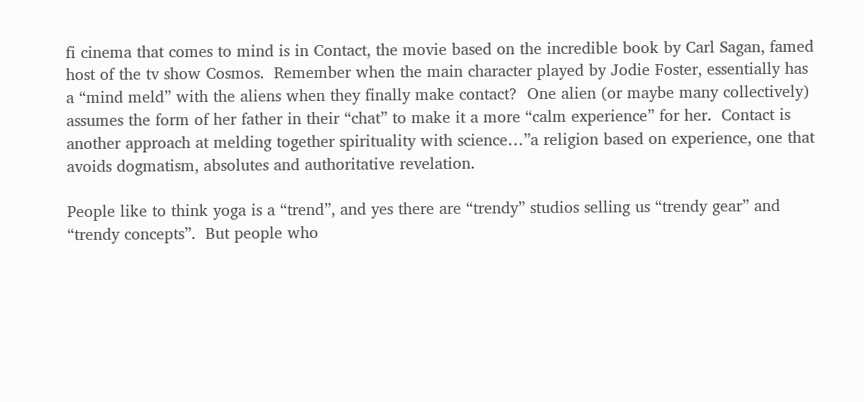fi cinema that comes to mind is in Contact, the movie based on the incredible book by Carl Sagan, famed host of the tv show Cosmos.  Remember when the main character played by Jodie Foster, essentially has a “mind meld” with the aliens when they finally make contact?  One alien (or maybe many collectively) assumes the form of her father in their “chat” to make it a more “calm experience” for her.  Contact is another approach at melding together spirituality with science…”a religion based on experience, one that avoids dogmatism, absolutes and authoritative revelation.

People like to think yoga is a “trend”, and yes there are “trendy” studios selling us “trendy gear” and “trendy concepts”.  But people who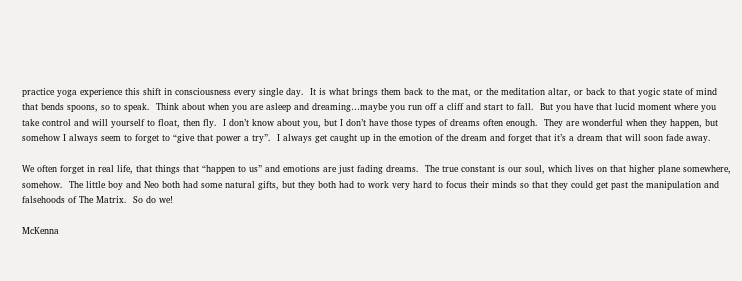practice yoga experience this shift in consciousness every single day.  It is what brings them back to the mat, or the meditation altar, or back to that yogic state of mind that bends spoons, so to speak.  Think about when you are asleep and dreaming…maybe you run off a cliff and start to fall.  But you have that lucid moment where you take control and will yourself to float, then fly.  I don’t know about you, but I don’t have those types of dreams often enough.  They are wonderful when they happen, but somehow I always seem to forget to “give that power a try”.  I always get caught up in the emotion of the dream and forget that it’s a dream that will soon fade away.

We often forget in real life, that things that “happen to us” and emotions are just fading dreams.  The true constant is our soul, which lives on that higher plane somewhere, somehow.  The little boy and Neo both had some natural gifts, but they both had to work very hard to focus their minds so that they could get past the manipulation and falsehoods of The Matrix.  So do we!

McKenna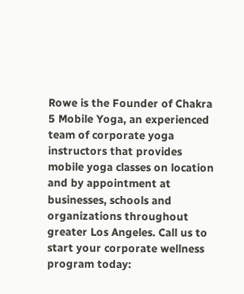Rowe is the Founder of Chakra 5 Mobile Yoga, an experienced team of corporate yoga instructors that provides mobile yoga classes on location and by appointment at businesses, schools and organizations throughout greater Los Angeles. Call us to start your corporate wellness program today: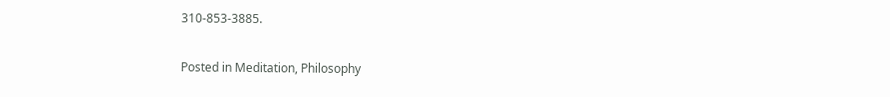310-853-3885.

Posted in Meditation, Philosophy